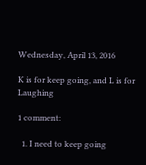Wednesday, April 13, 2016

K is for keep going, and L is for Laughing

1 comment:

  1. I need to keep going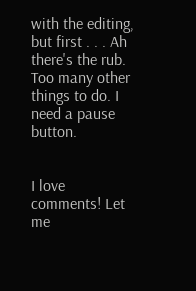with the editing, but first . . . Ah there's the rub. Too many other things to do. I need a pause button.


I love comments! Let me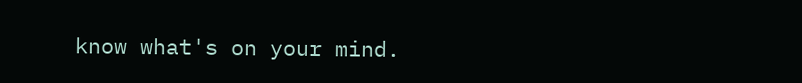know what's on your mind.